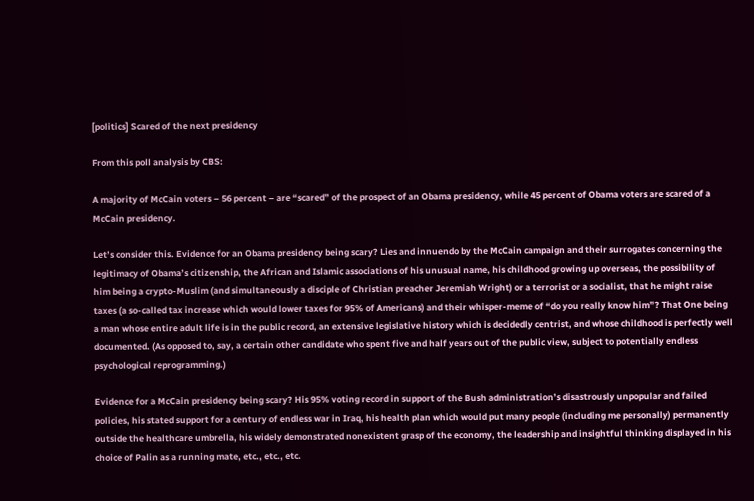[politics] Scared of the next presidency

From this poll analysis by CBS:

A majority of McCain voters – 56 percent – are “scared” of the prospect of an Obama presidency, while 45 percent of Obama voters are scared of a McCain presidency.

Let’s consider this. Evidence for an Obama presidency being scary? Lies and innuendo by the McCain campaign and their surrogates concerning the legitimacy of Obama’s citizenship, the African and Islamic associations of his unusual name, his childhood growing up overseas, the possibility of him being a crypto-Muslim (and simultaneously a disciple of Christian preacher Jeremiah Wright) or a terrorist or a socialist, that he might raise taxes (a so-called tax increase which would lower taxes for 95% of Americans) and their whisper-meme of “do you really know him”? That One being a man whose entire adult life is in the public record, an extensive legislative history which is decidedly centrist, and whose childhood is perfectly well documented. (As opposed to, say, a certain other candidate who spent five and half years out of the public view, subject to potentially endless psychological reprogramming.)

Evidence for a McCain presidency being scary? His 95% voting record in support of the Bush administration’s disastrously unpopular and failed policies, his stated support for a century of endless war in Iraq, his health plan which would put many people (including me personally) permanently outside the healthcare umbrella, his widely demonstrated nonexistent grasp of the economy, the leadership and insightful thinking displayed in his choice of Palin as a running mate, etc., etc., etc.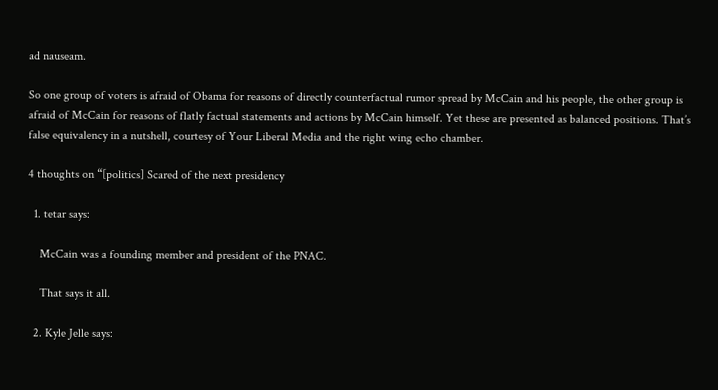ad nauseam.

So one group of voters is afraid of Obama for reasons of directly counterfactual rumor spread by McCain and his people, the other group is afraid of McCain for reasons of flatly factual statements and actions by McCain himself. Yet these are presented as balanced positions. That’s false equivalency in a nutshell, courtesy of Your Liberal Media and the right wing echo chamber.

4 thoughts on “[politics] Scared of the next presidency

  1. tetar says:

    McCain was a founding member and president of the PNAC.

    That says it all.

  2. Kyle Jelle says: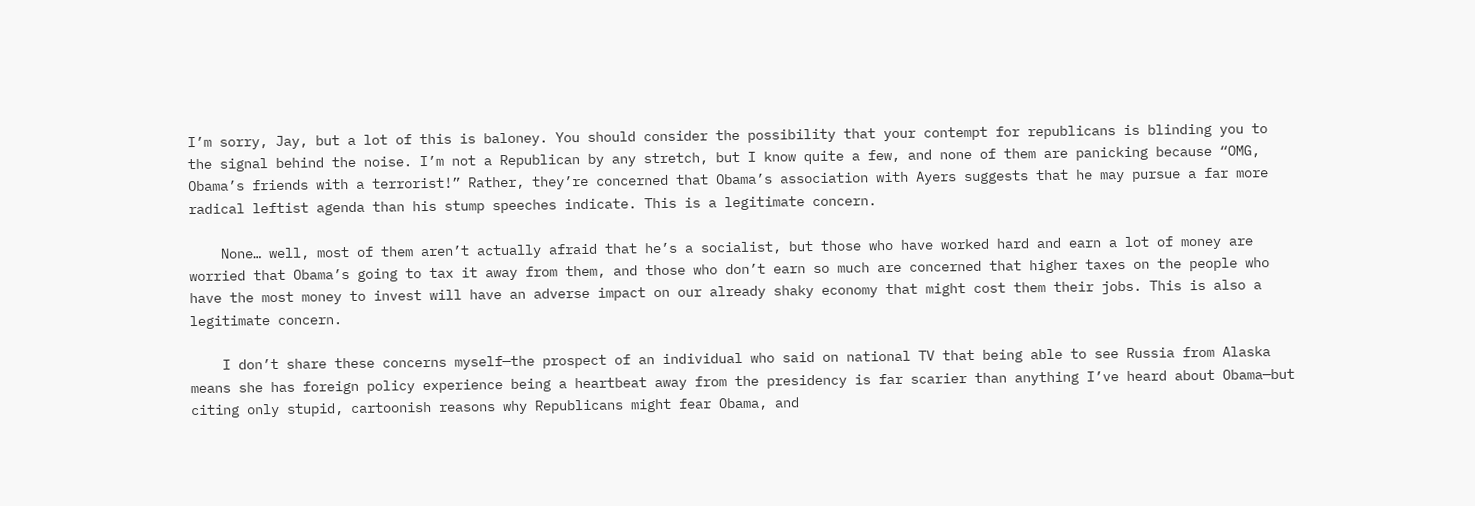I’m sorry, Jay, but a lot of this is baloney. You should consider the possibility that your contempt for republicans is blinding you to the signal behind the noise. I’m not a Republican by any stretch, but I know quite a few, and none of them are panicking because “OMG, Obama’s friends with a terrorist!” Rather, they’re concerned that Obama’s association with Ayers suggests that he may pursue a far more radical leftist agenda than his stump speeches indicate. This is a legitimate concern.

    None… well, most of them aren’t actually afraid that he’s a socialist, but those who have worked hard and earn a lot of money are worried that Obama’s going to tax it away from them, and those who don’t earn so much are concerned that higher taxes on the people who have the most money to invest will have an adverse impact on our already shaky economy that might cost them their jobs. This is also a legitimate concern.

    I don’t share these concerns myself—the prospect of an individual who said on national TV that being able to see Russia from Alaska means she has foreign policy experience being a heartbeat away from the presidency is far scarier than anything I’ve heard about Obama—but citing only stupid, cartoonish reasons why Republicans might fear Obama, and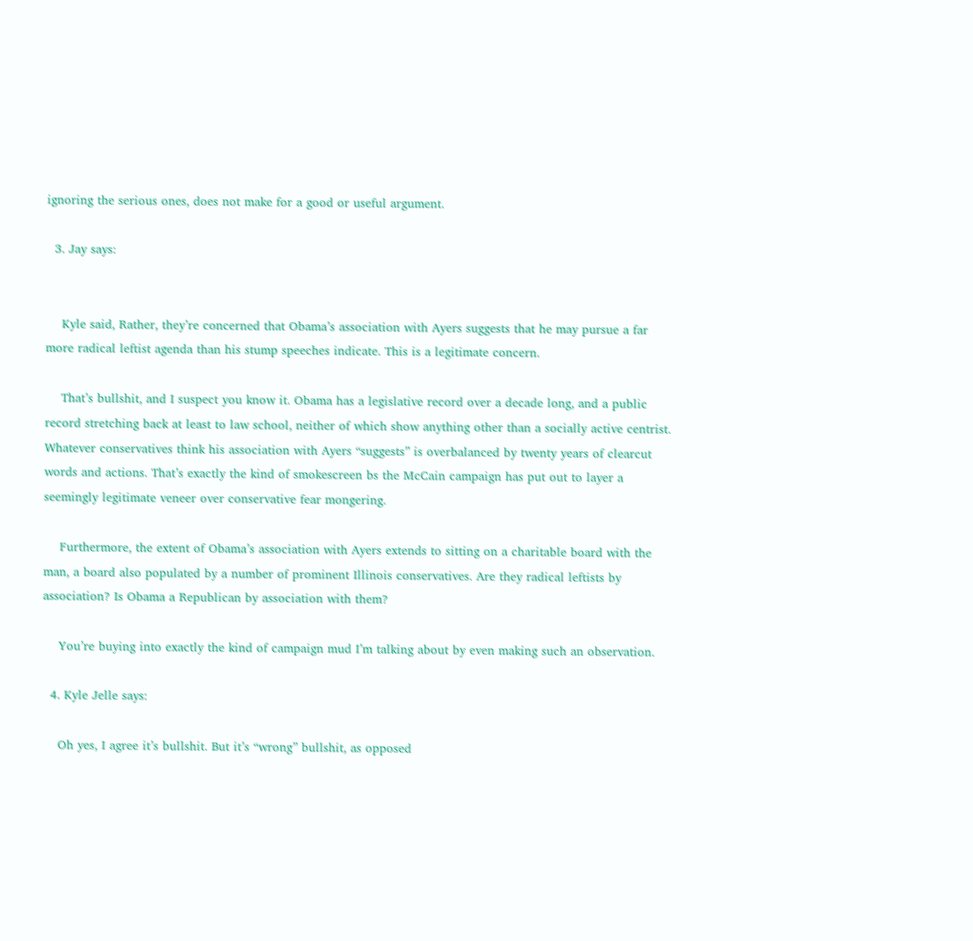ignoring the serious ones, does not make for a good or useful argument.

  3. Jay says:


    Kyle said, Rather, they’re concerned that Obama’s association with Ayers suggests that he may pursue a far more radical leftist agenda than his stump speeches indicate. This is a legitimate concern.

    That’s bullshit, and I suspect you know it. Obama has a legislative record over a decade long, and a public record stretching back at least to law school, neither of which show anything other than a socially active centrist. Whatever conservatives think his association with Ayers “suggests” is overbalanced by twenty years of clearcut words and actions. That’s exactly the kind of smokescreen bs the McCain campaign has put out to layer a seemingly legitimate veneer over conservative fear mongering.

    Furthermore, the extent of Obama’s association with Ayers extends to sitting on a charitable board with the man, a board also populated by a number of prominent Illinois conservatives. Are they radical leftists by association? Is Obama a Republican by association with them?

    You’re buying into exactly the kind of campaign mud I’m talking about by even making such an observation.

  4. Kyle Jelle says:

    Oh yes, I agree it’s bullshit. But it’s “wrong” bullshit, as opposed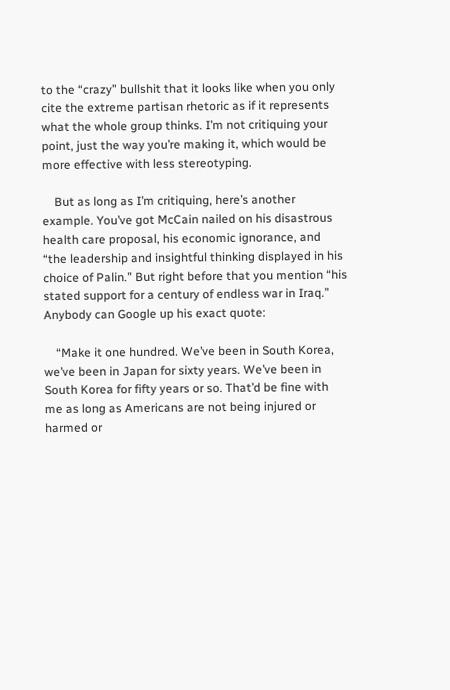to the “crazy” bullshit that it looks like when you only cite the extreme partisan rhetoric as if it represents what the whole group thinks. I’m not critiquing your point, just the way you’re making it, which would be more effective with less stereotyping.

    But as long as I’m critiquing, here’s another example. You’ve got McCain nailed on his disastrous health care proposal, his economic ignorance, and “the leadership and insightful thinking displayed in his choice of Palin.” But right before that you mention “his stated support for a century of endless war in Iraq.” Anybody can Google up his exact quote:

    “Make it one hundred. We’ve been in South Korea, we’ve been in Japan for sixty years. We’ve been in South Korea for fifty years or so. That’d be fine with me as long as Americans are not being injured or harmed or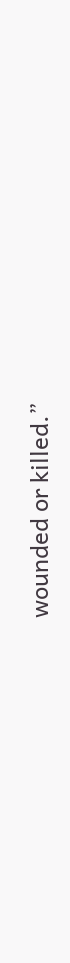wounded or killed.”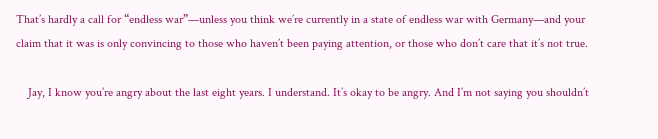That’s hardly a call for “endless war”—unless you think we’re currently in a state of endless war with Germany—and your claim that it was is only convincing to those who haven’t been paying attention, or those who don’t care that it’s not true.

    Jay, I know you’re angry about the last eight years. I understand. It’s okay to be angry. And I’m not saying you shouldn’t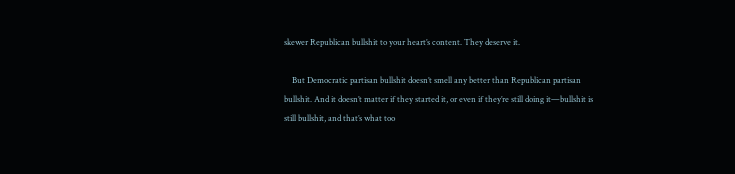skewer Republican bullshit to your heart’s content. They deserve it.

    But Democratic partisan bullshit doesn’t smell any better than Republican partisan bullshit. And it doesn’t matter if they started it, or even if they’re still doing it—bullshit is still bullshit, and that’s what too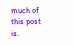much of this post is.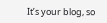It’s your blog, so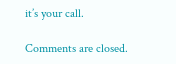it’s your call.

Comments are closed.